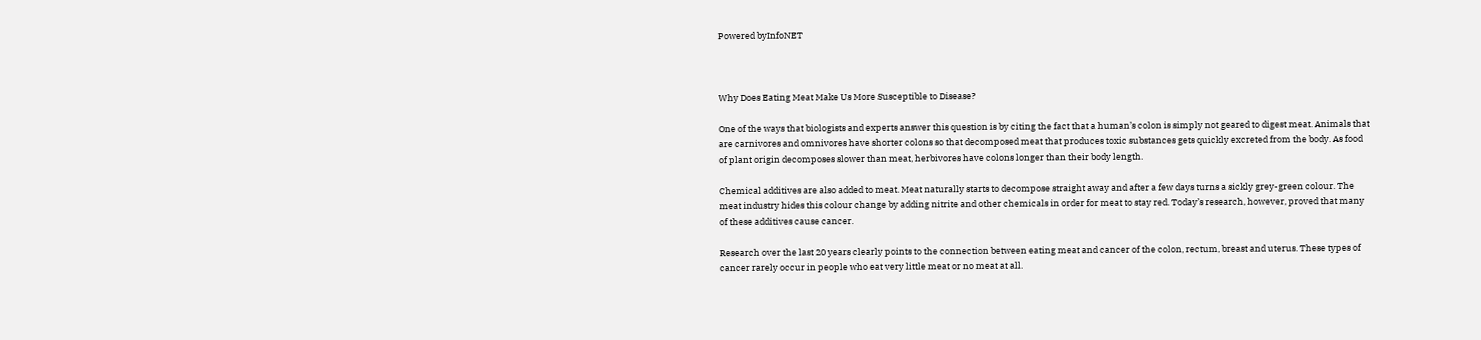Powered byInfoNET



Why Does Eating Meat Make Us More Susceptible to Disease?

One of the ways that biologists and experts answer this question is by citing the fact that a human’s colon is simply not geared to digest meat. Animals that are carnivores and omnivores have shorter colons so that decomposed meat that produces toxic substances gets quickly excreted from the body. As food of plant origin decomposes slower than meat, herbivores have colons longer than their body length.

Chemical additives are also added to meat. Meat naturally starts to decompose straight away and after a few days turns a sickly grey-green colour. The meat industry hides this colour change by adding nitrite and other chemicals in order for meat to stay red. Today’s research, however, proved that many of these additives cause cancer.

Research over the last 20 years clearly points to the connection between eating meat and cancer of the colon, rectum, breast and uterus. These types of cancer rarely occur in people who eat very little meat or no meat at all.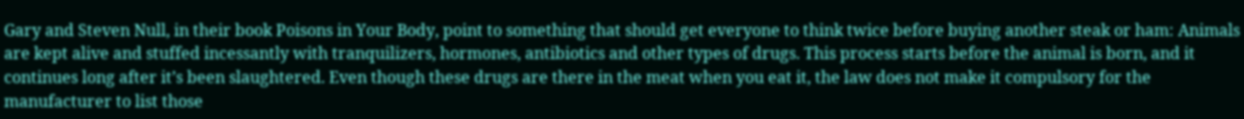Gary and Steven Null, in their book Poisons in Your Body, point to something that should get everyone to think twice before buying another steak or ham: Animals are kept alive and stuffed incessantly with tranquilizers, hormones, antibiotics and other types of drugs. This process starts before the animal is born, and it continues long after it’s been slaughtered. Even though these drugs are there in the meat when you eat it, the law does not make it compulsory for the manufacturer to list those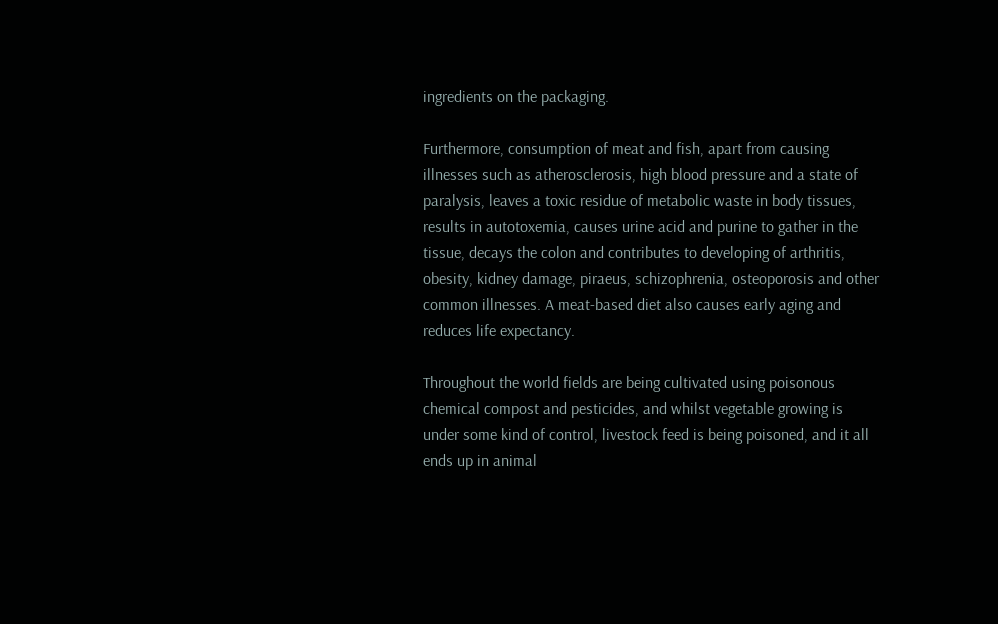ingredients on the packaging.

Furthermore, consumption of meat and fish, apart from causing illnesses such as atherosclerosis, high blood pressure and a state of paralysis, leaves a toxic residue of metabolic waste in body tissues, results in autotoxemia, causes urine acid and purine to gather in the tissue, decays the colon and contributes to developing of arthritis, obesity, kidney damage, piraeus, schizophrenia, osteoporosis and other common illnesses. A meat-based diet also causes early aging and reduces life expectancy.

Throughout the world fields are being cultivated using poisonous chemical compost and pesticides, and whilst vegetable growing is under some kind of control, livestock feed is being poisoned, and it all ends up in animal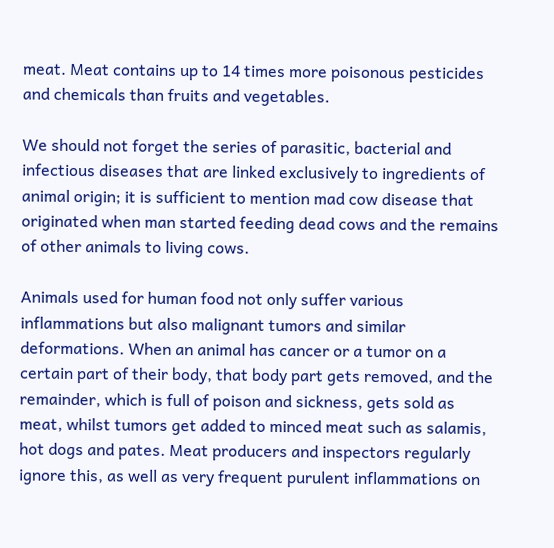meat. Meat contains up to 14 times more poisonous pesticides and chemicals than fruits and vegetables.

We should not forget the series of parasitic, bacterial and infectious diseases that are linked exclusively to ingredients of animal origin; it is sufficient to mention mad cow disease that originated when man started feeding dead cows and the remains of other animals to living cows.

Animals used for human food not only suffer various inflammations but also malignant tumors and similar deformations. When an animal has cancer or a tumor on a certain part of their body, that body part gets removed, and the remainder, which is full of poison and sickness, gets sold as meat, whilst tumors get added to minced meat such as salamis, hot dogs and pates. Meat producers and inspectors regularly ignore this, as well as very frequent purulent inflammations on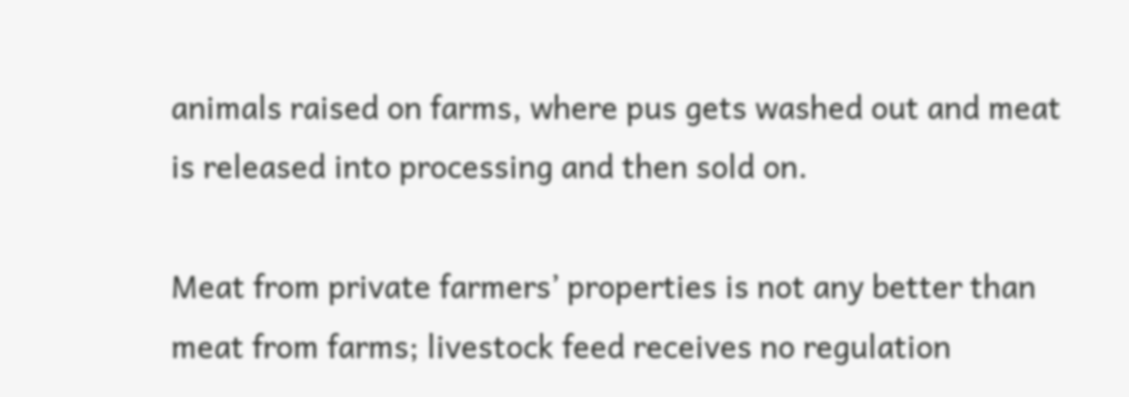animals raised on farms, where pus gets washed out and meat is released into processing and then sold on.

Meat from private farmers’ properties is not any better than meat from farms; livestock feed receives no regulation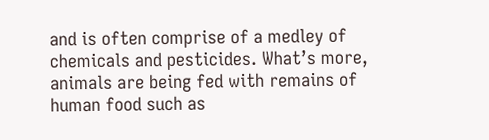and is often comprise of a medley of chemicals and pesticides. What’s more, animals are being fed with remains of human food such as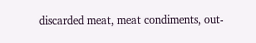discarded meat, meat condiments, out-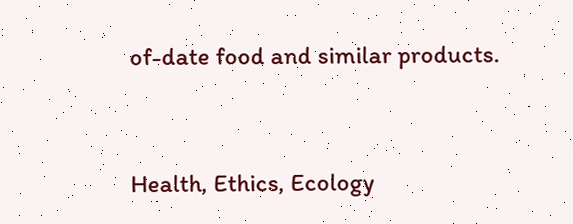of-date food and similar products.


Health, Ethics, Ecology